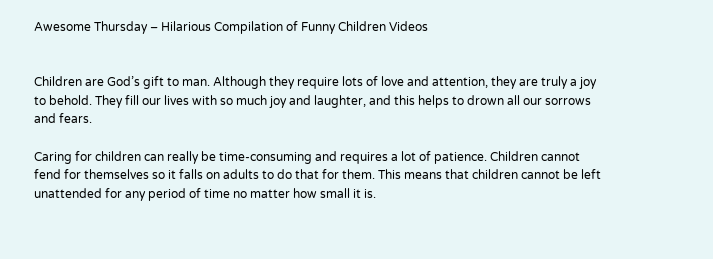Awesome Thursday – Hilarious Compilation of Funny Children Videos


Children are God’s gift to man. Although they require lots of love and attention, they are truly a joy to behold. They fill our lives with so much joy and laughter, and this helps to drown all our sorrows and fears.

Caring for children can really be time-consuming and requires a lot of patience. Children cannot fend for themselves so it falls on adults to do that for them. This means that children cannot be left unattended for any period of time no matter how small it is.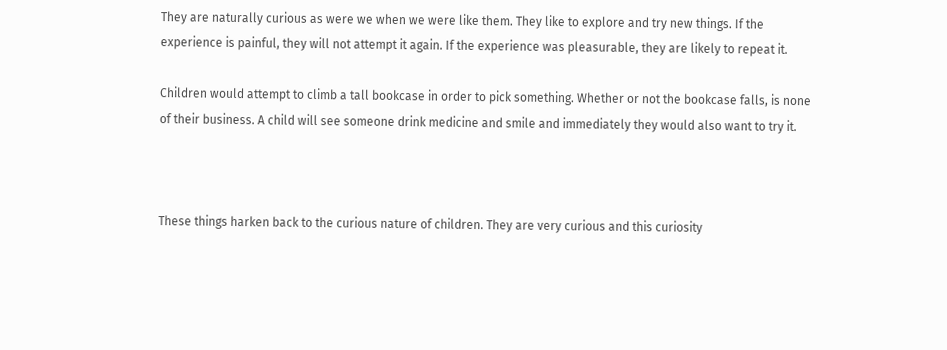They are naturally curious as were we when we were like them. They like to explore and try new things. If the experience is painful, they will not attempt it again. If the experience was pleasurable, they are likely to repeat it.

Children would attempt to climb a tall bookcase in order to pick something. Whether or not the bookcase falls, is none of their business. A child will see someone drink medicine and smile and immediately they would also want to try it.



These things harken back to the curious nature of children. They are very curious and this curiosity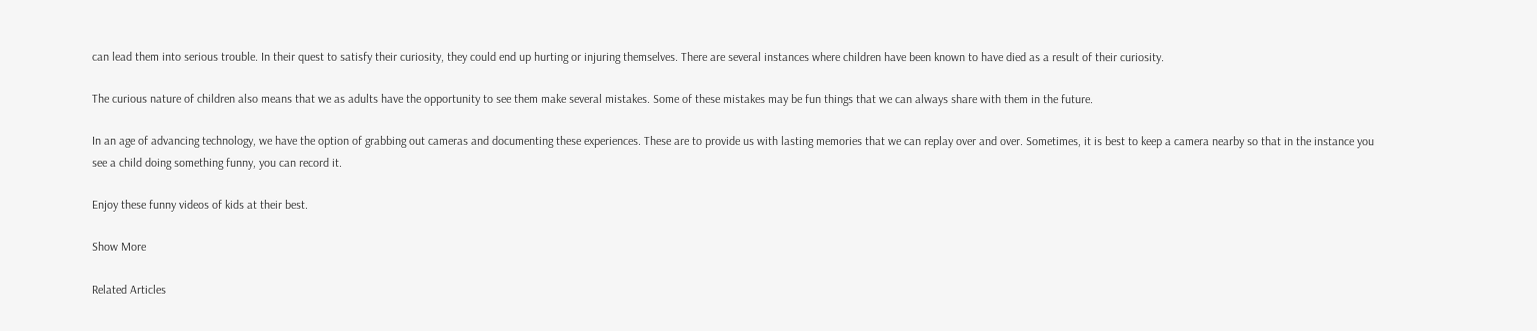can lead them into serious trouble. In their quest to satisfy their curiosity, they could end up hurting or injuring themselves. There are several instances where children have been known to have died as a result of their curiosity.

The curious nature of children also means that we as adults have the opportunity to see them make several mistakes. Some of these mistakes may be fun things that we can always share with them in the future.

In an age of advancing technology, we have the option of grabbing out cameras and documenting these experiences. These are to provide us with lasting memories that we can replay over and over. Sometimes, it is best to keep a camera nearby so that in the instance you see a child doing something funny, you can record it.

Enjoy these funny videos of kids at their best.

Show More

Related Articles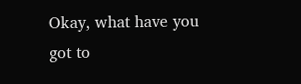Okay, what have you got to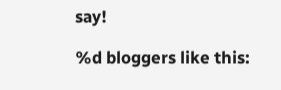say!

%d bloggers like this: